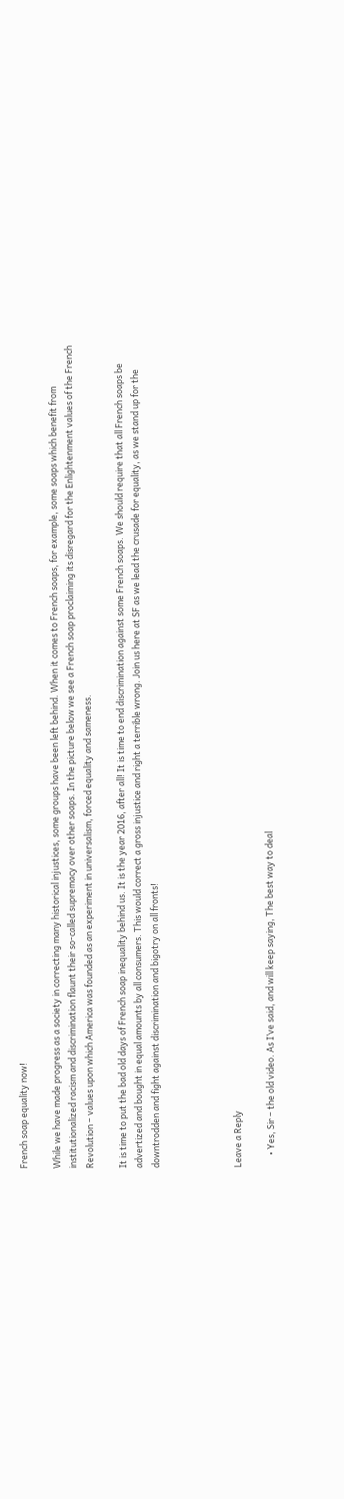French soap equality now!

While we have made progress as a society in correcting many historical injustices, some groups have been left behind. When it comes to French soaps, for example, some soaps which benefit from institutionalized racism and discrimination flaunt their so-called supremacy over other soaps. In the picture below we see a French soap proclaiming its disregard for the Enlightenment values of the French Revolution – values upon which America was founded as an experiment in universalism, forced equality and sameness.

It is time to put the bad old days of French soap inequality behind us. It is the year 2016, after all! It is time to end discrimination against some French soaps. We should require that all French soaps be advertized and bought in equal amounts by all consumers. This would correct a gross injustice and right a terrible wrong. Join us here at SF as we lead the crusade for equality, as we stand up for the downtrodden and fight against discrimination and bigotry on all fronts!




Leave a Reply

      • Yes, Sir – the old video. As I’ve said, and will keep saying, The best way to deal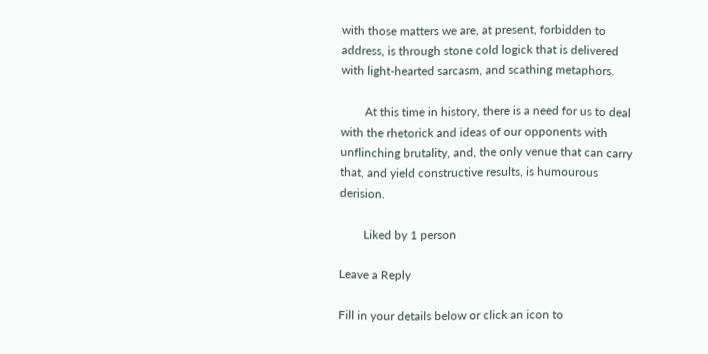with those matters we are, at present, forbidden to address, is through stone cold logick that is delivered with light-hearted sarcasm, and scathing metaphors.

        At this time in history, there is a need for us to deal with the rhetorick and ideas of our opponents with unflinching brutality, and, the only venue that can carry that, and yield constructive results, is humourous derision.

        Liked by 1 person

Leave a Reply

Fill in your details below or click an icon to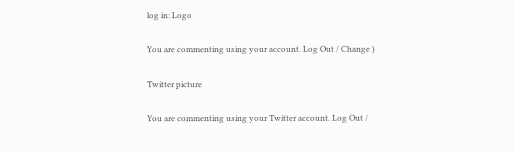log in: Logo

You are commenting using your account. Log Out / Change )

Twitter picture

You are commenting using your Twitter account. Log Out /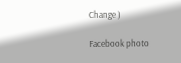Change )

Facebook photo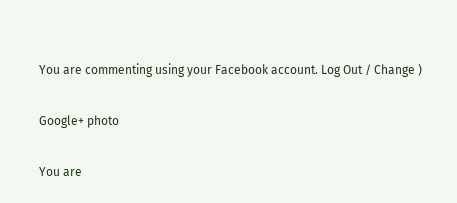You are commenting using your Facebook account. Log Out / Change )

Google+ photo

You are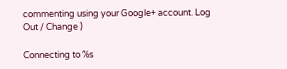commenting using your Google+ account. Log Out / Change )

Connecting to %s